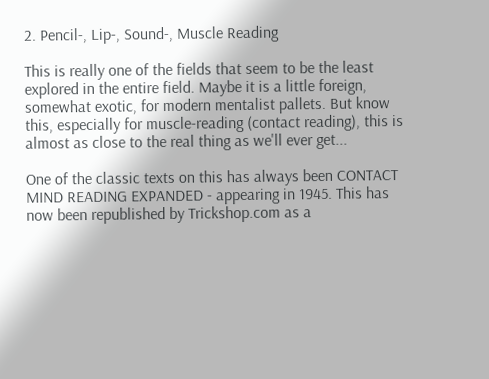2. Pencil-, Lip-, Sound-, Muscle Reading

This is really one of the fields that seem to be the least explored in the entire field. Maybe it is a little foreign, somewhat exotic, for modern mentalist pallets. But know this, especially for muscle-reading (contact reading), this is almost as close to the real thing as we'll ever get...

One of the classic texts on this has always been CONTACT MIND READING EXPANDED - appearing in 1945. This has now been republished by Trickshop.com as a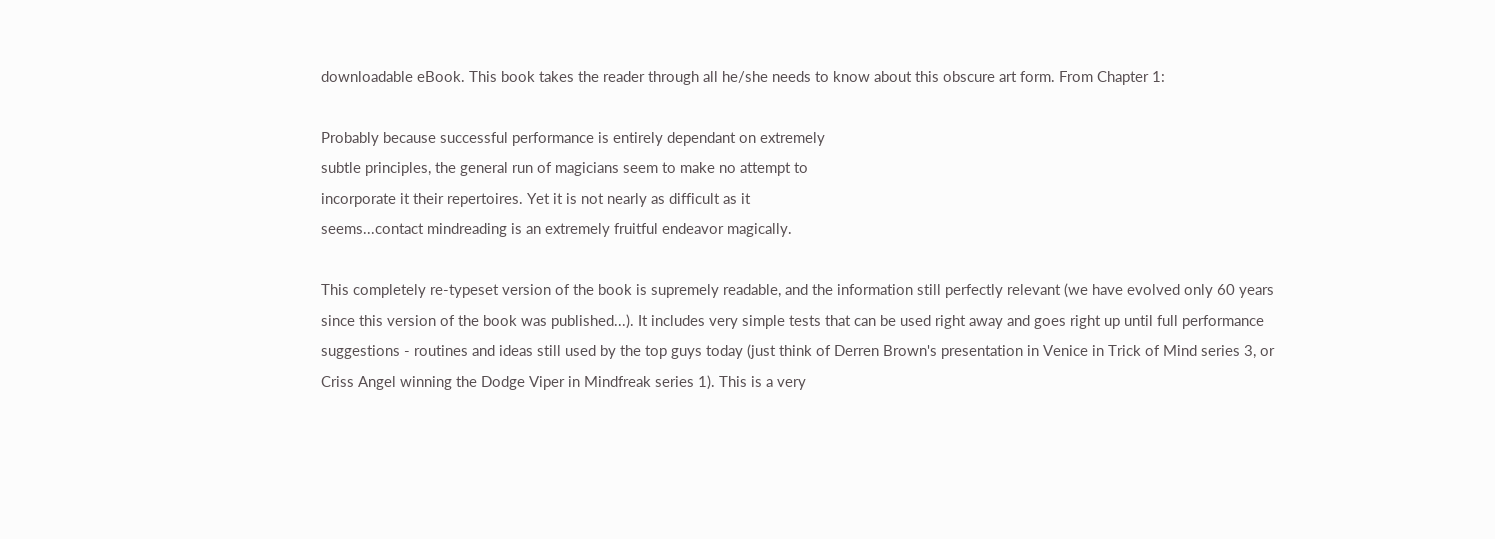downloadable eBook. This book takes the reader through all he/she needs to know about this obscure art form. From Chapter 1:

Probably because successful performance is entirely dependant on extremely
subtle principles, the general run of magicians seem to make no attempt to
incorporate it their repertoires. Yet it is not nearly as difficult as it
seems...contact mindreading is an extremely fruitful endeavor magically.

This completely re-typeset version of the book is supremely readable, and the information still perfectly relevant (we have evolved only 60 years since this version of the book was published...). It includes very simple tests that can be used right away and goes right up until full performance suggestions - routines and ideas still used by the top guys today (just think of Derren Brown's presentation in Venice in Trick of Mind series 3, or Criss Angel winning the Dodge Viper in Mindfreak series 1). This is a very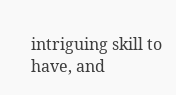intriguing skill to have, and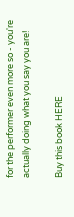for the performer even more so - you're actually doing what you say you are!

Buy this book HERE